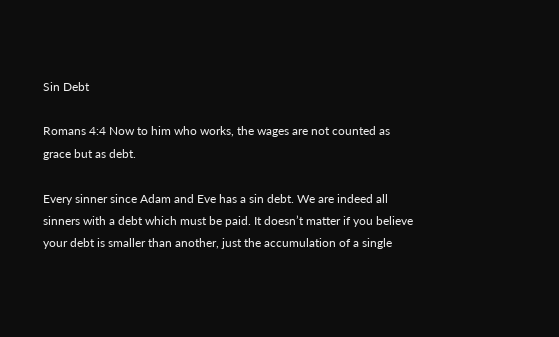Sin Debt

Romans 4:4 Now to him who works, the wages are not counted as grace but as debt.

Every sinner since Adam and Eve has a sin debt. We are indeed all sinners with a debt which must be paid. It doesn’t matter if you believe your debt is smaller than another, just the accumulation of a single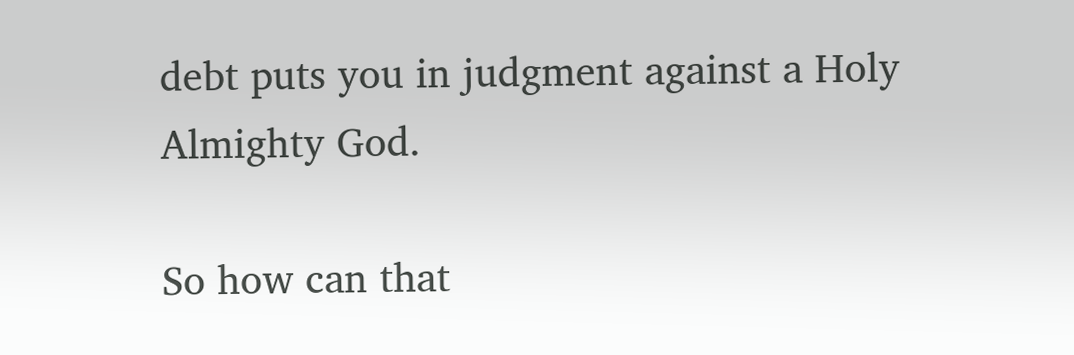debt puts you in judgment against a Holy Almighty God.

So how can that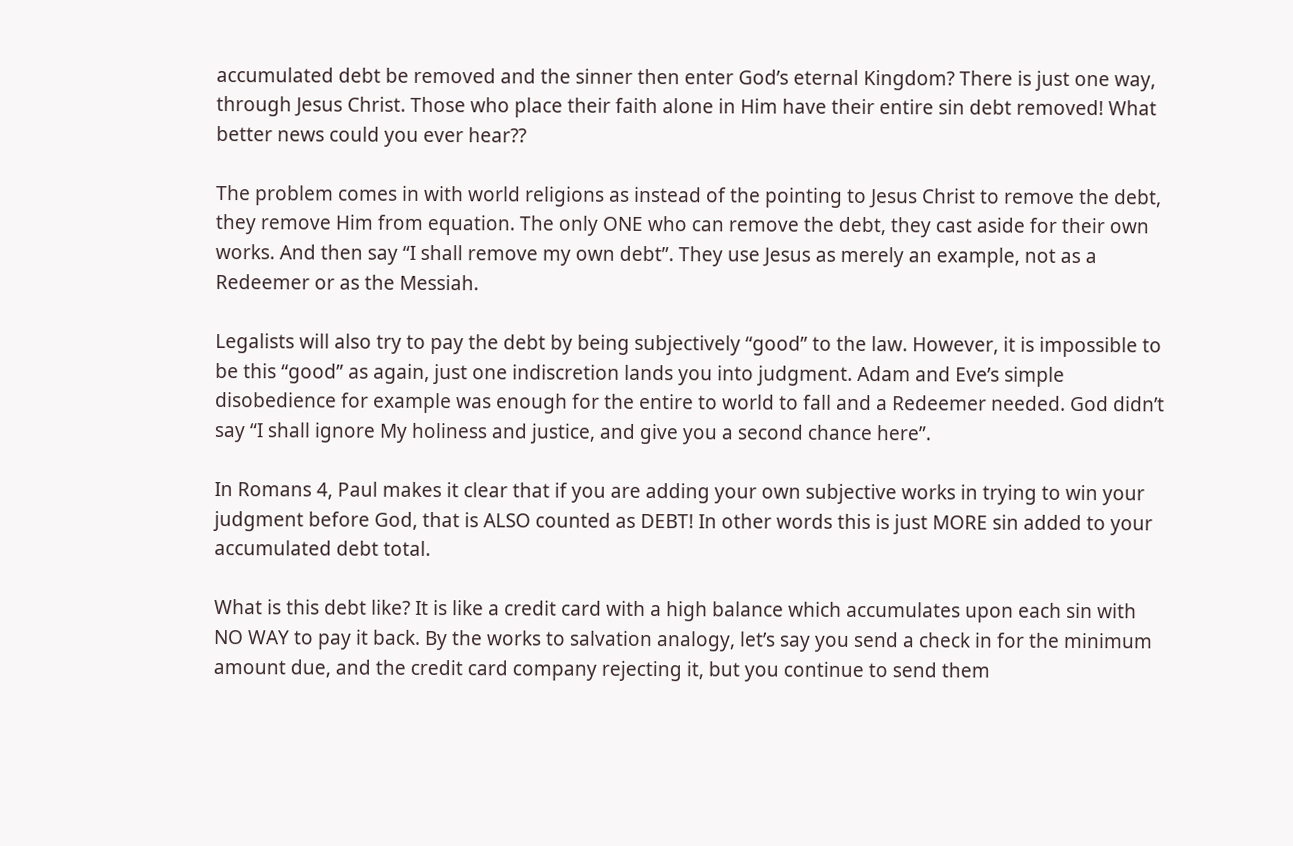accumulated debt be removed and the sinner then enter God’s eternal Kingdom? There is just one way, through Jesus Christ. Those who place their faith alone in Him have their entire sin debt removed! What better news could you ever hear??

The problem comes in with world religions as instead of the pointing to Jesus Christ to remove the debt, they remove Him from equation. The only ONE who can remove the debt, they cast aside for their own works. And then say “I shall remove my own debt”. They use Jesus as merely an example, not as a Redeemer or as the Messiah.

Legalists will also try to pay the debt by being subjectively “good” to the law. However, it is impossible to be this “good” as again, just one indiscretion lands you into judgment. Adam and Eve’s simple disobedience for example was enough for the entire to world to fall and a Redeemer needed. God didn’t say “I shall ignore My holiness and justice, and give you a second chance here”.

In Romans 4, Paul makes it clear that if you are adding your own subjective works in trying to win your judgment before God, that is ALSO counted as DEBT! In other words this is just MORE sin added to your accumulated debt total.

What is this debt like? It is like a credit card with a high balance which accumulates upon each sin with NO WAY to pay it back. By the works to salvation analogy, let’s say you send a check in for the minimum amount due, and the credit card company rejecting it, but you continue to send them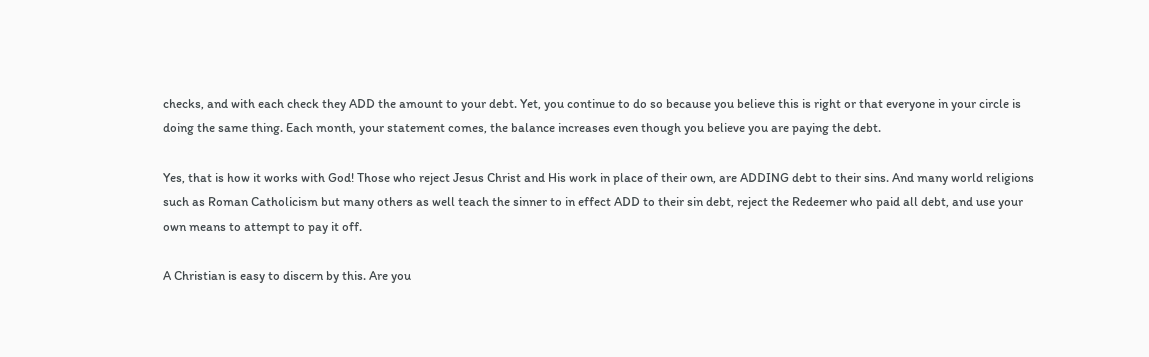checks, and with each check they ADD the amount to your debt. Yet, you continue to do so because you believe this is right or that everyone in your circle is doing the same thing. Each month, your statement comes, the balance increases even though you believe you are paying the debt.

Yes, that is how it works with God! Those who reject Jesus Christ and His work in place of their own, are ADDING debt to their sins. And many world religions such as Roman Catholicism but many others as well teach the sinner to in effect ADD to their sin debt, reject the Redeemer who paid all debt, and use your own means to attempt to pay it off.

A Christian is easy to discern by this. Are you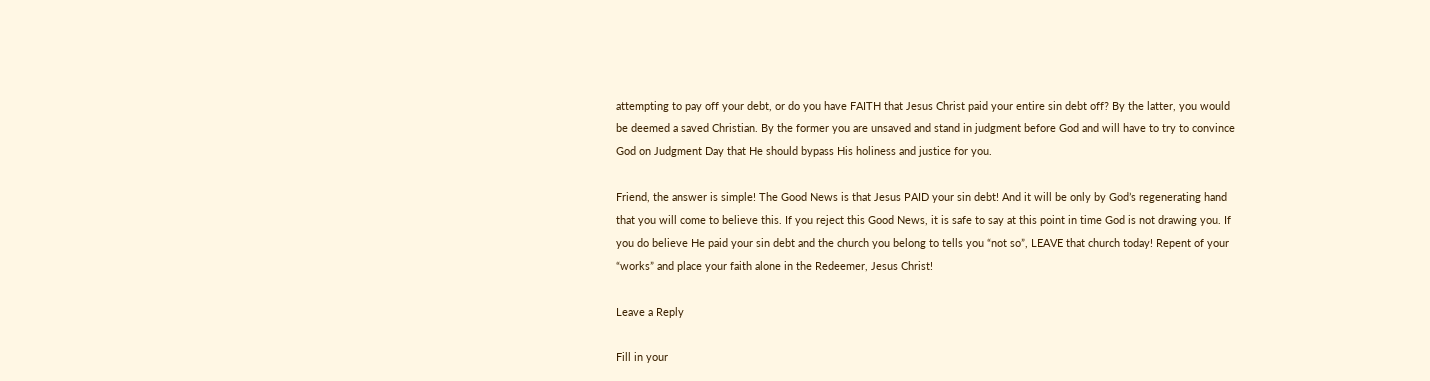attempting to pay off your debt, or do you have FAITH that Jesus Christ paid your entire sin debt off? By the latter, you would be deemed a saved Christian. By the former you are unsaved and stand in judgment before God and will have to try to convince God on Judgment Day that He should bypass His holiness and justice for you.

Friend, the answer is simple! The Good News is that Jesus PAID your sin debt! And it will be only by God’s regenerating hand that you will come to believe this. If you reject this Good News, it is safe to say at this point in time God is not drawing you. If you do believe He paid your sin debt and the church you belong to tells you “not so”, LEAVE that church today! Repent of your “works” and place your faith alone in the Redeemer, Jesus Christ!

Leave a Reply

Fill in your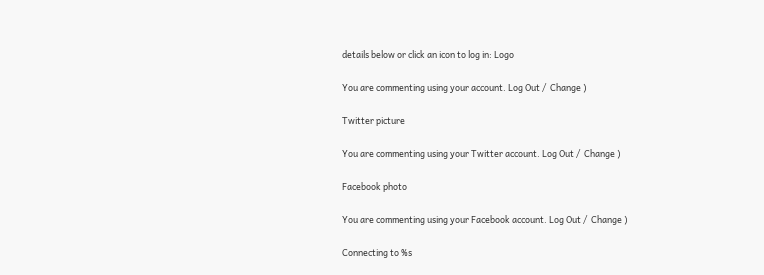details below or click an icon to log in: Logo

You are commenting using your account. Log Out /  Change )

Twitter picture

You are commenting using your Twitter account. Log Out /  Change )

Facebook photo

You are commenting using your Facebook account. Log Out /  Change )

Connecting to %s